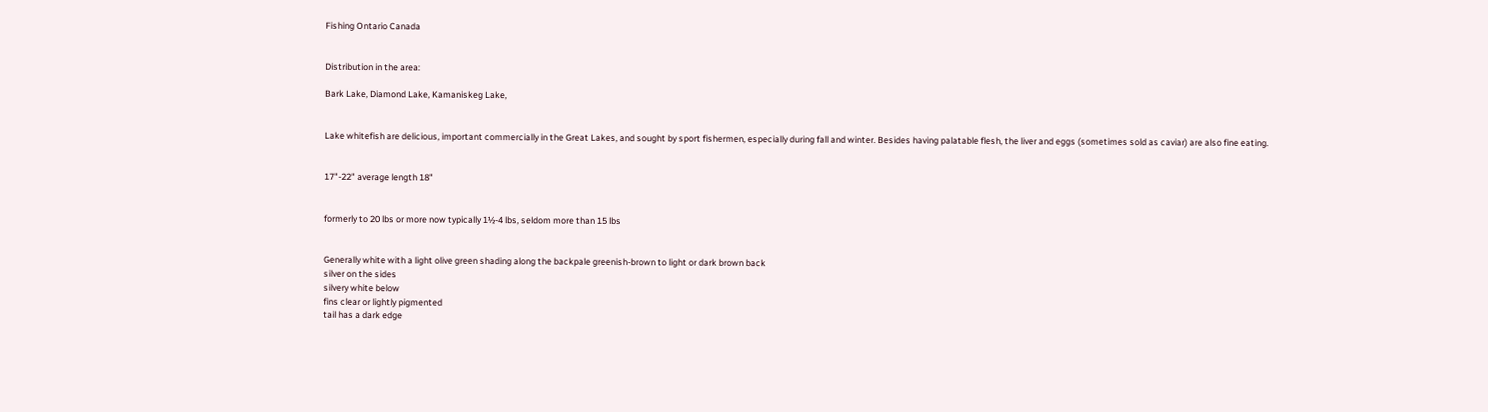Fishing Ontario Canada


Distribution in the area:

Bark Lake, Diamond Lake, Kamaniskeg Lake,


Lake whitefish are delicious, important commercially in the Great Lakes, and sought by sport fishermen, especially during fall and winter. Besides having palatable flesh, the liver and eggs (sometimes sold as caviar) are also fine eating.


17"-22" average length 18"


formerly to 20 lbs or more now typically 1½-4 lbs, seldom more than 15 lbs


Generally white with a light olive green shading along the backpale greenish-brown to light or dark brown back
silver on the sides
silvery white below
fins clear or lightly pigmented
tail has a dark edge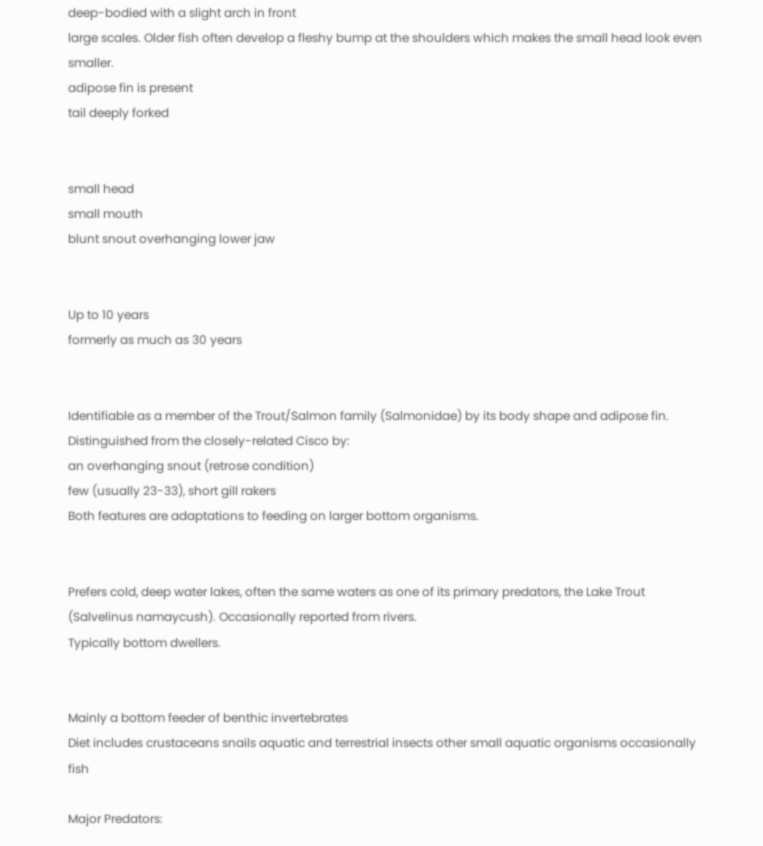deep-bodied with a slight arch in front
large scales. Older fish often develop a fleshy bump at the shoulders which makes the small head look even smaller.
adipose fin is present
tail deeply forked


small head
small mouth
blunt snout overhanging lower jaw


Up to 10 years
formerly as much as 30 years


Identifiable as a member of the Trout/Salmon family (Salmonidae) by its body shape and adipose fin.
Distinguished from the closely-related Cisco by:
an overhanging snout (retrose condition)
few (usually 23-33), short gill rakers
Both features are adaptations to feeding on larger bottom organisms.


Prefers cold, deep water lakes, often the same waters as one of its primary predators, the Lake Trout (Salvelinus namaycush). Occasionally reported from rivers.
Typically bottom dwellers.


Mainly a bottom feeder of benthic invertebrates
Diet includes crustaceans snails aquatic and terrestrial insects other small aquatic organisms occasionally fish

Major Predators: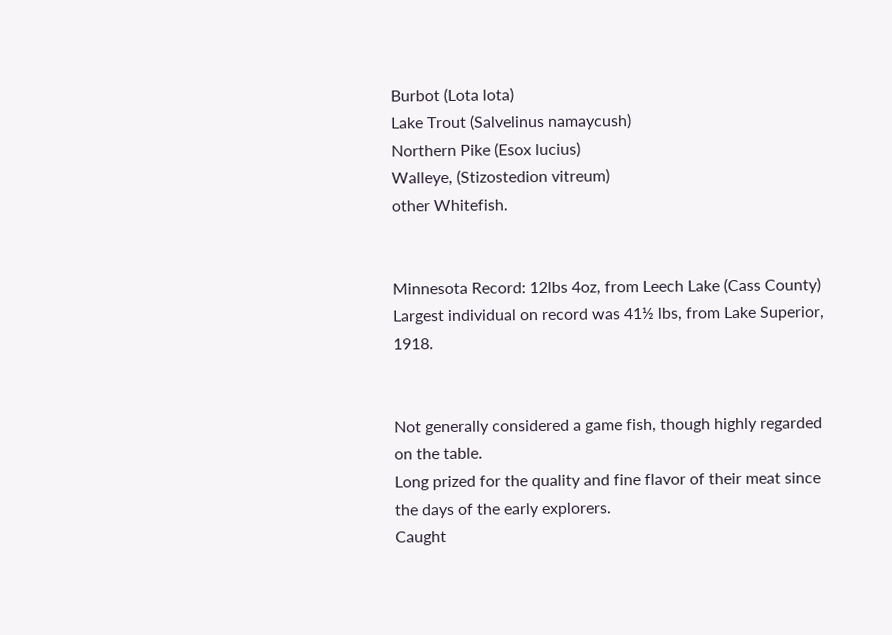Burbot (Lota lota)
Lake Trout (Salvelinus namaycush)
Northern Pike (Esox lucius)
Walleye, (Stizostedion vitreum)
other Whitefish.


Minnesota Record: 12lbs 4oz, from Leech Lake (Cass County)
Largest individual on record was 41½ lbs, from Lake Superior, 1918.


Not generally considered a game fish, though highly regarded on the table.
Long prized for the quality and fine flavor of their meat since the days of the early explorers.
Caught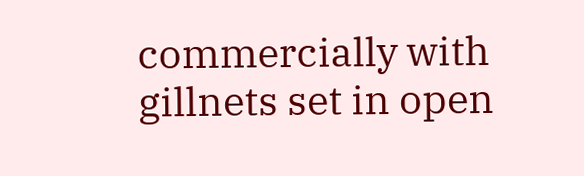commercially with gillnets set in open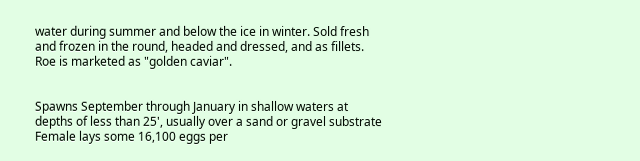water during summer and below the ice in winter. Sold fresh and frozen in the round, headed and dressed, and as fillets. Roe is marketed as "golden caviar".


Spawns September through January in shallow waters at depths of less than 25', usually over a sand or gravel substrate
Female lays some 16,100 eggs per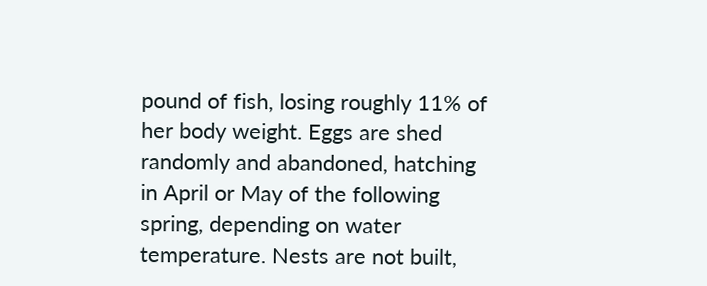pound of fish, losing roughly 11% of her body weight. Eggs are shed randomly and abandoned, hatching in April or May of the following spring, depending on water temperature. Nests are not built,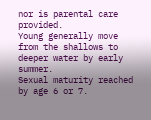nor is parental care provided.
Young generally move from the shallows to deeper water by early summer.
Sexual maturity reached by age 6 or 7.